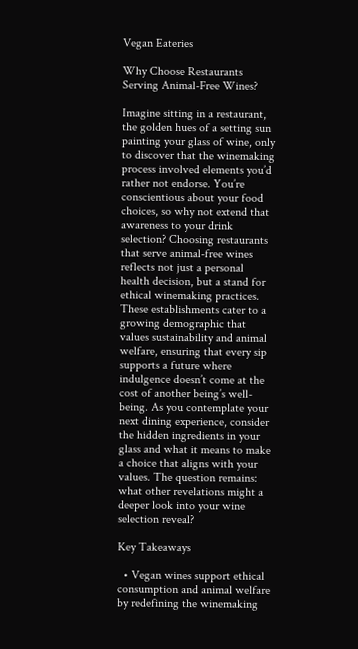Vegan Eateries

Why Choose Restaurants Serving Animal-Free Wines?

Imagine sitting in a restaurant, the golden hues of a setting sun painting your glass of wine, only to discover that the winemaking process involved elements you’d rather not endorse. You’re conscientious about your food choices, so why not extend that awareness to your drink selection? Choosing restaurants that serve animal-free wines reflects not just a personal health decision, but a stand for ethical winemaking practices. These establishments cater to a growing demographic that values sustainability and animal welfare, ensuring that every sip supports a future where indulgence doesn’t come at the cost of another being’s well-being. As you contemplate your next dining experience, consider the hidden ingredients in your glass and what it means to make a choice that aligns with your values. The question remains: what other revelations might a deeper look into your wine selection reveal?

Key Takeaways

  • Vegan wines support ethical consumption and animal welfare by redefining the winemaking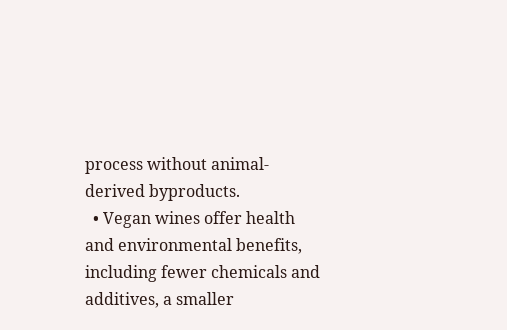process without animal-derived byproducts.
  • Vegan wines offer health and environmental benefits, including fewer chemicals and additives, a smaller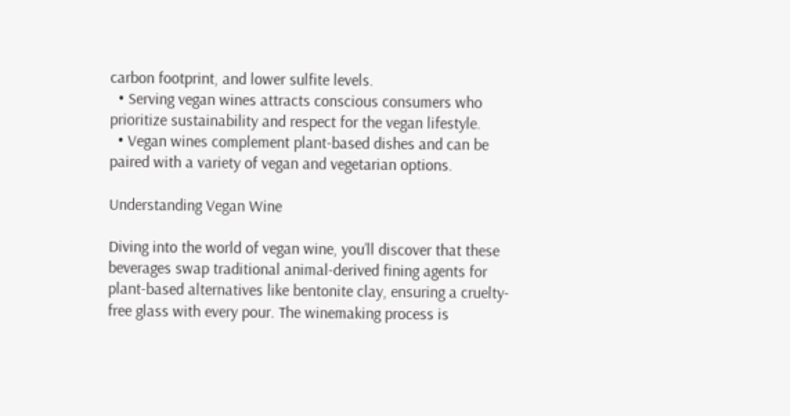carbon footprint, and lower sulfite levels.
  • Serving vegan wines attracts conscious consumers who prioritize sustainability and respect for the vegan lifestyle.
  • Vegan wines complement plant-based dishes and can be paired with a variety of vegan and vegetarian options.

Understanding Vegan Wine

Diving into the world of vegan wine, you’ll discover that these beverages swap traditional animal-derived fining agents for plant-based alternatives like bentonite clay, ensuring a cruelty-free glass with every pour. The winemaking process is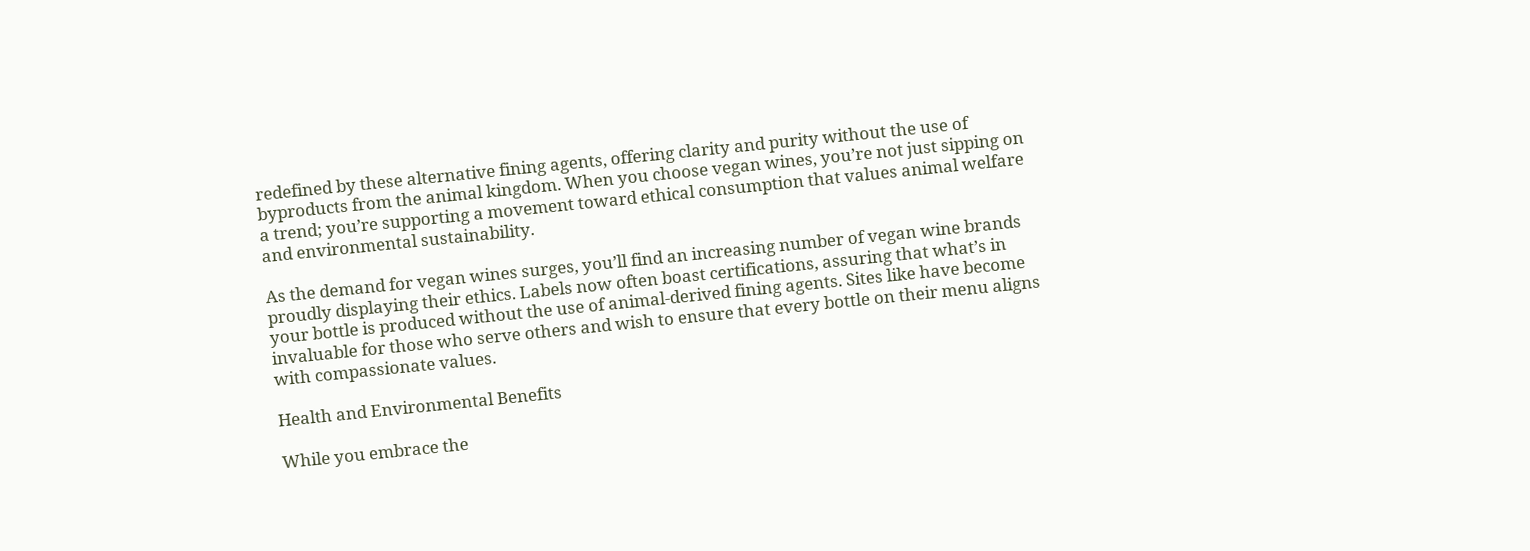redefined by these alternative fining agents, offering clarity and purity without the use of byproducts from the animal kingdom. When you choose vegan wines, you’re not just sipping on a trend; you’re supporting a movement toward ethical consumption that values animal welfare and environmental sustainability.

As the demand for vegan wines surges, you’ll find an increasing number of vegan wine brands proudly displaying their ethics. Labels now often boast certifications, assuring that what’s in your bottle is produced without the use of animal-derived fining agents. Sites like have become invaluable for those who serve others and wish to ensure that every bottle on their menu aligns with compassionate values.

Health and Environmental Benefits

While you embrace the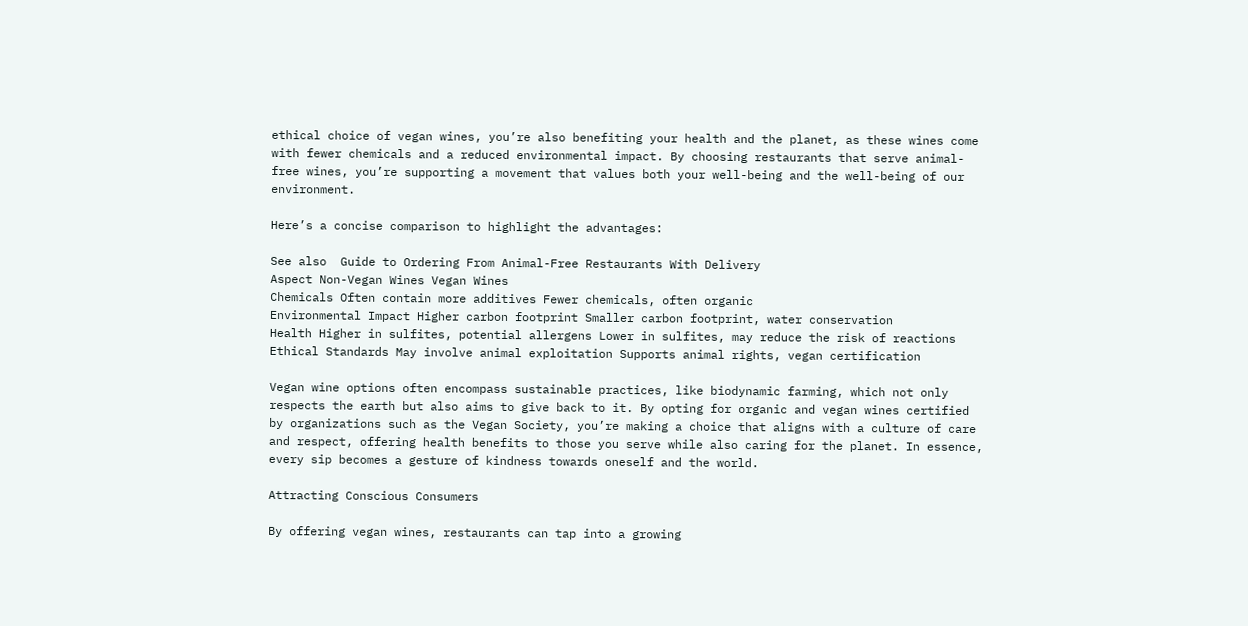ethical choice of vegan wines, you’re also benefiting your health and the planet, as these wines come with fewer chemicals and a reduced environmental impact. By choosing restaurants that serve animal-free wines, you’re supporting a movement that values both your well-being and the well-being of our environment.

Here’s a concise comparison to highlight the advantages:

See also  Guide to Ordering From Animal-Free Restaurants With Delivery
Aspect Non-Vegan Wines Vegan Wines
Chemicals Often contain more additives Fewer chemicals, often organic
Environmental Impact Higher carbon footprint Smaller carbon footprint, water conservation
Health Higher in sulfites, potential allergens Lower in sulfites, may reduce the risk of reactions
Ethical Standards May involve animal exploitation Supports animal rights, vegan certification

Vegan wine options often encompass sustainable practices, like biodynamic farming, which not only respects the earth but also aims to give back to it. By opting for organic and vegan wines certified by organizations such as the Vegan Society, you’re making a choice that aligns with a culture of care and respect, offering health benefits to those you serve while also caring for the planet. In essence, every sip becomes a gesture of kindness towards oneself and the world.

Attracting Conscious Consumers

By offering vegan wines, restaurants can tap into a growing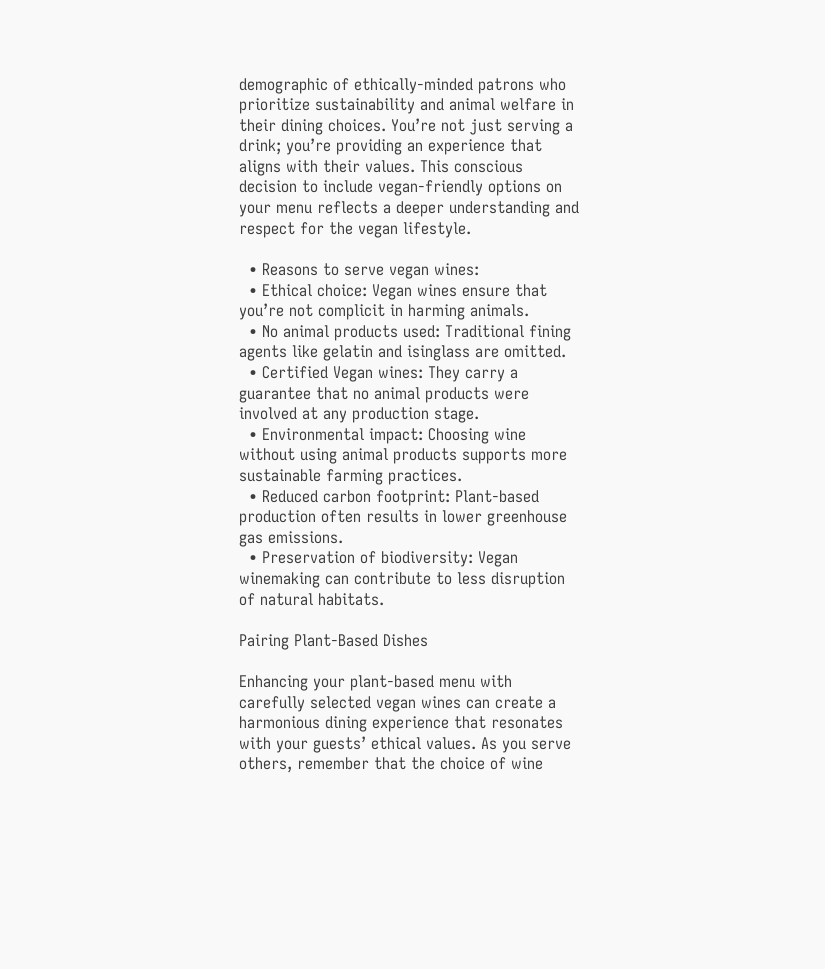demographic of ethically-minded patrons who prioritize sustainability and animal welfare in their dining choices. You’re not just serving a drink; you’re providing an experience that aligns with their values. This conscious decision to include vegan-friendly options on your menu reflects a deeper understanding and respect for the vegan lifestyle.

  • Reasons to serve vegan wines:
  • Ethical choice: Vegan wines ensure that you’re not complicit in harming animals.
  • No animal products used: Traditional fining agents like gelatin and isinglass are omitted.
  • Certified Vegan wines: They carry a guarantee that no animal products were involved at any production stage.
  • Environmental impact: Choosing wine without using animal products supports more sustainable farming practices.
  • Reduced carbon footprint: Plant-based production often results in lower greenhouse gas emissions.
  • Preservation of biodiversity: Vegan winemaking can contribute to less disruption of natural habitats.

Pairing Plant-Based Dishes

Enhancing your plant-based menu with carefully selected vegan wines can create a harmonious dining experience that resonates with your guests’ ethical values. As you serve others, remember that the choice of wine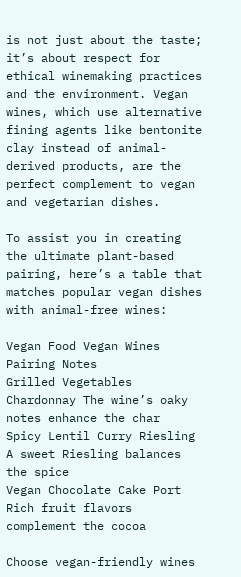is not just about the taste; it’s about respect for ethical winemaking practices and the environment. Vegan wines, which use alternative fining agents like bentonite clay instead of animal-derived products, are the perfect complement to vegan and vegetarian dishes.

To assist you in creating the ultimate plant-based pairing, here’s a table that matches popular vegan dishes with animal-free wines:

Vegan Food Vegan Wines Pairing Notes
Grilled Vegetables Chardonnay The wine’s oaky notes enhance the char
Spicy Lentil Curry Riesling A sweet Riesling balances the spice
Vegan Chocolate Cake Port Rich fruit flavors complement the cocoa

Choose vegan-friendly wines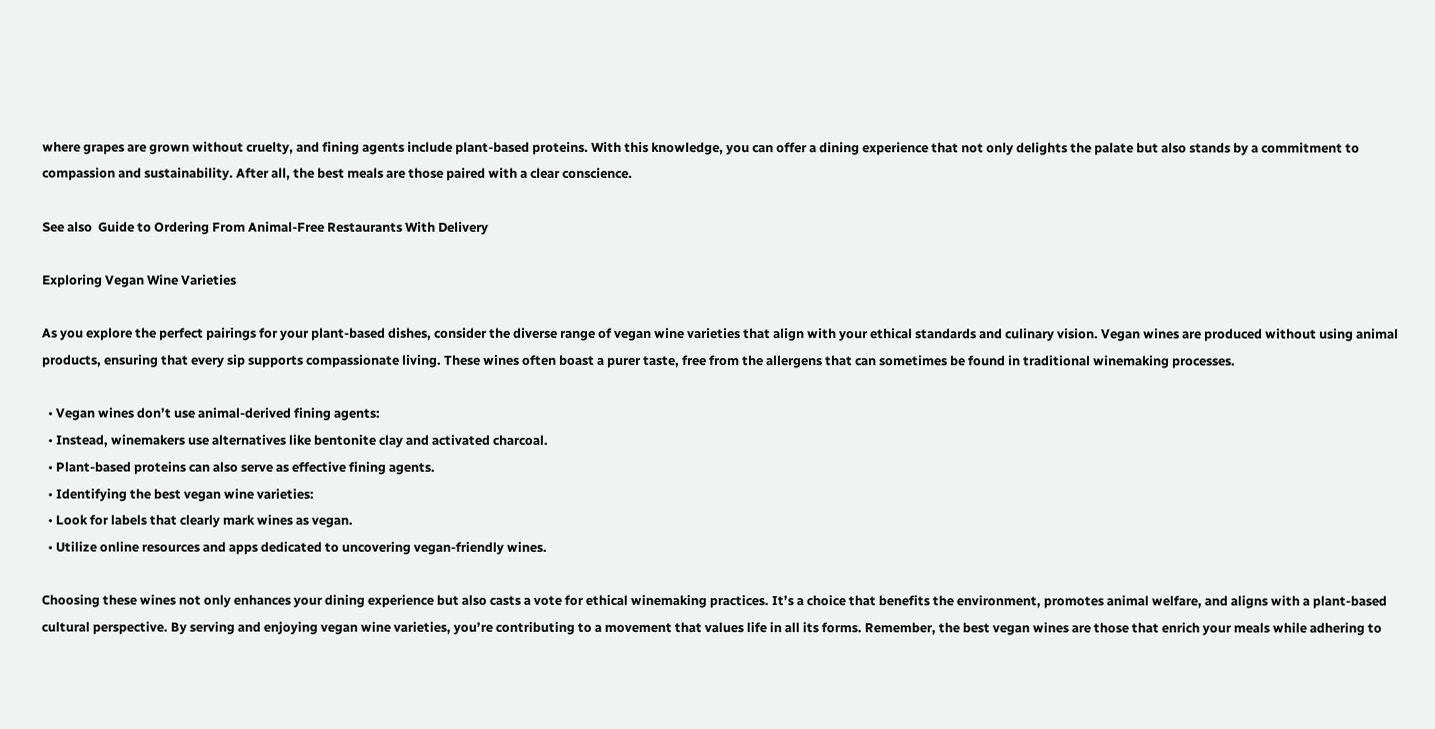where grapes are grown without cruelty, and fining agents include plant-based proteins. With this knowledge, you can offer a dining experience that not only delights the palate but also stands by a commitment to compassion and sustainability. After all, the best meals are those paired with a clear conscience.

See also  Guide to Ordering From Animal-Free Restaurants With Delivery

Exploring Vegan Wine Varieties

As you explore the perfect pairings for your plant-based dishes, consider the diverse range of vegan wine varieties that align with your ethical standards and culinary vision. Vegan wines are produced without using animal products, ensuring that every sip supports compassionate living. These wines often boast a purer taste, free from the allergens that can sometimes be found in traditional winemaking processes.

  • Vegan wines don’t use animal-derived fining agents:
  • Instead, winemakers use alternatives like bentonite clay and activated charcoal.
  • Plant-based proteins can also serve as effective fining agents.
  • Identifying the best vegan wine varieties:
  • Look for labels that clearly mark wines as vegan.
  • Utilize online resources and apps dedicated to uncovering vegan-friendly wines.

Choosing these wines not only enhances your dining experience but also casts a vote for ethical winemaking practices. It’s a choice that benefits the environment, promotes animal welfare, and aligns with a plant-based cultural perspective. By serving and enjoying vegan wine varieties, you’re contributing to a movement that values life in all its forms. Remember, the best vegan wines are those that enrich your meals while adhering to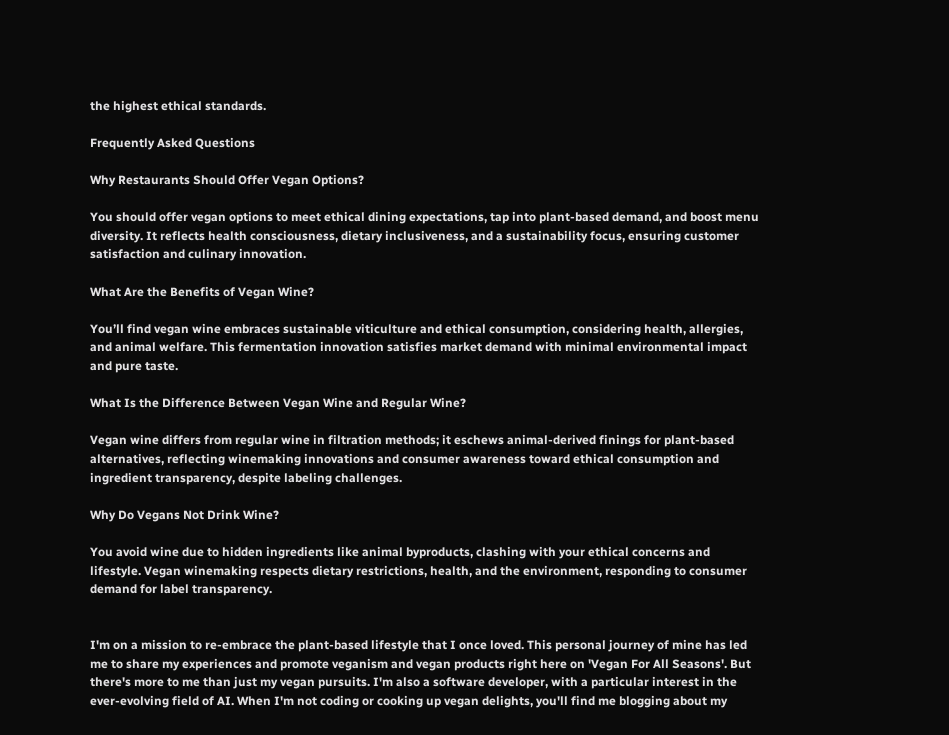the highest ethical standards.

Frequently Asked Questions

Why Restaurants Should Offer Vegan Options?

You should offer vegan options to meet ethical dining expectations, tap into plant-based demand, and boost menu diversity. It reflects health consciousness, dietary inclusiveness, and a sustainability focus, ensuring customer satisfaction and culinary innovation.

What Are the Benefits of Vegan Wine?

You’ll find vegan wine embraces sustainable viticulture and ethical consumption, considering health, allergies, and animal welfare. This fermentation innovation satisfies market demand with minimal environmental impact and pure taste.

What Is the Difference Between Vegan Wine and Regular Wine?

Vegan wine differs from regular wine in filtration methods; it eschews animal-derived finings for plant-based alternatives, reflecting winemaking innovations and consumer awareness toward ethical consumption and ingredient transparency, despite labeling challenges.

Why Do Vegans Not Drink Wine?

You avoid wine due to hidden ingredients like animal byproducts, clashing with your ethical concerns and lifestyle. Vegan winemaking respects dietary restrictions, health, and the environment, responding to consumer demand for label transparency.


I'm on a mission to re-embrace the plant-based lifestyle that I once loved. This personal journey of mine has led me to share my experiences and promote veganism and vegan products right here on 'Vegan For All Seasons'. But there's more to me than just my vegan pursuits. I'm also a software developer, with a particular interest in the ever-evolving field of AI. When I'm not coding or cooking up vegan delights, you'll find me blogging about my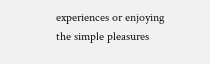experiences or enjoying the simple pleasures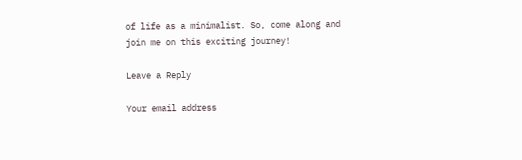of life as a minimalist. So, come along and join me on this exciting journey!

Leave a Reply

Your email address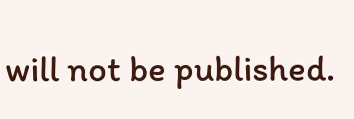will not be published.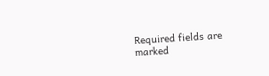Required fields are marked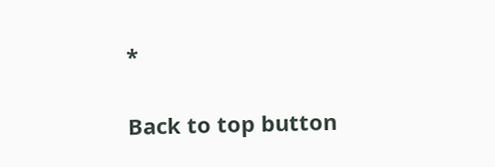*

Back to top button